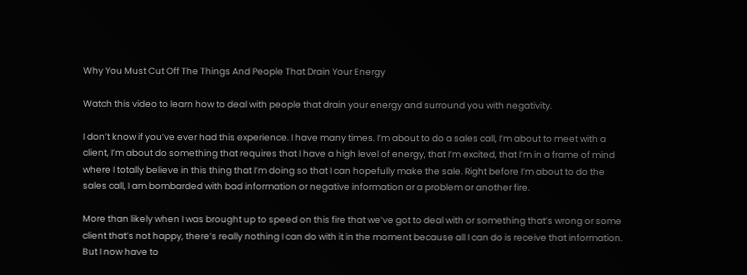Why You Must Cut Off The Things And People That Drain Your Energy

Watch this video to learn how to deal with people that drain your energy and surround you with negativity.

I don’t know if you’ve ever had this experience. I have many times. I’m about to do a sales call, I’m about to meet with a client, I’m about do something that requires that I have a high level of energy, that I’m excited, that I’m in a frame of mind where I totally believe in this thing that I’m doing so that I can hopefully make the sale. Right before I’m about to do the sales call, I am bombarded with bad information or negative information or a problem or another fire.

More than likely when I was brought up to speed on this fire that we’ve got to deal with or something that’s wrong or some client that’s not happy, there’s really nothing I can do with it in the moment because all I can do is receive that information. But I now have to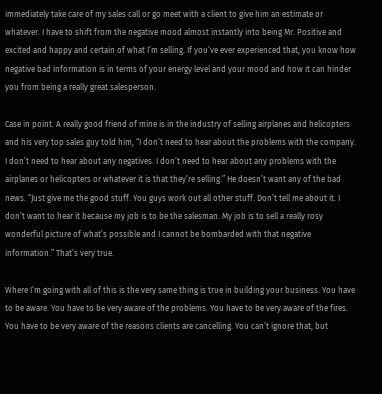immediately take care of my sales call or go meet with a client to give him an estimate or whatever. I have to shift from the negative mood almost instantly into being Mr. Positive and excited and happy and certain of what I’m selling. If you’ve ever experienced that, you know how negative bad information is in terms of your energy level and your mood and how it can hinder you from being a really great salesperson.

Case in point. A really good friend of mine is in the industry of selling airplanes and helicopters and his very top sales guy told him, “I don’t need to hear about the problems with the company. I don’t need to hear about any negatives. I don’t need to hear about any problems with the airplanes or helicopters or whatever it is that they’re selling.” He doesn’t want any of the bad news. “Just give me the good stuff. You guys work out all other stuff. Don’t tell me about it. I don’t want to hear it because my job is to be the salesman. My job is to sell a really rosy wonderful picture of what’s possible and I cannot be bombarded with that negative information.” That’s very true.

Where I’m going with all of this is the very same thing is true in building your business. You have to be aware. You have to be very aware of the problems. You have to be very aware of the fires. You have to be very aware of the reasons clients are cancelling. You can’t ignore that, but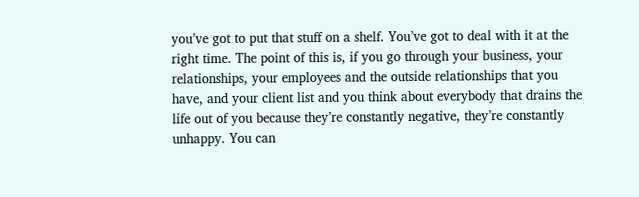you’ve got to put that stuff on a shelf. You’ve got to deal with it at the right time. The point of this is, if you go through your business, your relationships, your employees and the outside relationships that you have, and your client list and you think about everybody that drains the life out of you because they’re constantly negative, they’re constantly unhappy. You can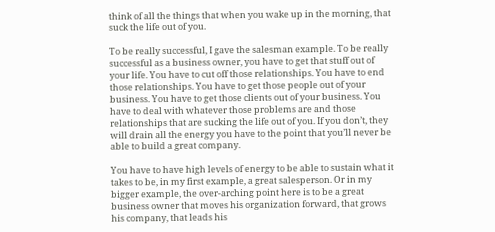think of all the things that when you wake up in the morning, that suck the life out of you.

To be really successful, I gave the salesman example. To be really successful as a business owner, you have to get that stuff out of your life. You have to cut off those relationships. You have to end those relationships. You have to get those people out of your business. You have to get those clients out of your business. You have to deal with whatever those problems are and those relationships that are sucking the life out of you. If you don’t, they will drain all the energy you have to the point that you’ll never be able to build a great company.

You have to have high levels of energy to be able to sustain what it takes to be, in my first example, a great salesperson. Or in my bigger example, the over-arching point here is to be a great business owner that moves his organization forward, that grows his company, that leads his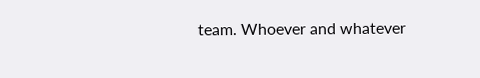team. Whoever and whatever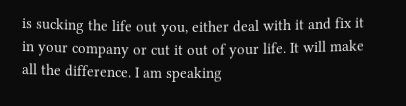is sucking the life out you, either deal with it and fix it in your company or cut it out of your life. It will make all the difference. I am speaking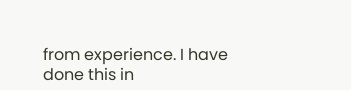from experience. I have done this in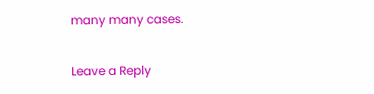many many cases.

Leave a Reply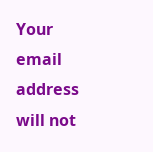Your email address will not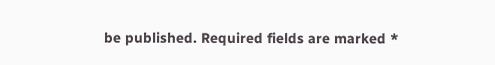be published. Required fields are marked *